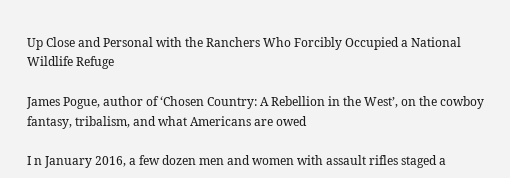Up Close and Personal with the Ranchers Who Forcibly Occupied a National Wildlife Refuge

James Pogue, author of ‘Chosen Country: A Rebellion in the West’, on the cowboy fantasy, tribalism, and what Americans are owed

I n January 2016, a few dozen men and women with assault rifles staged a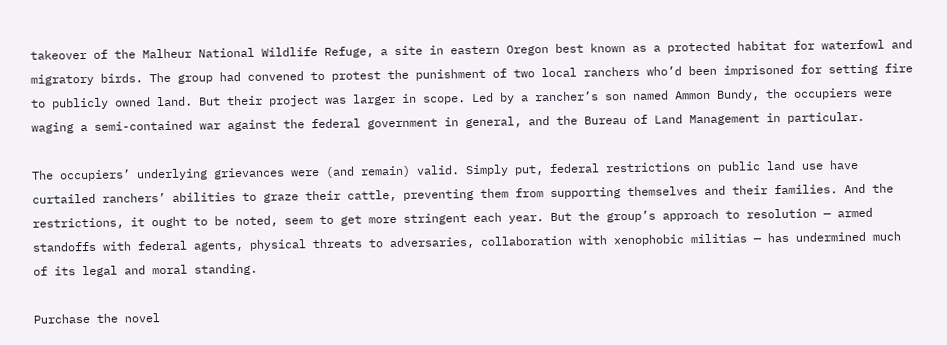takeover of the Malheur National Wildlife Refuge, a site in eastern Oregon best known as a protected habitat for waterfowl and migratory birds. The group had convened to protest the punishment of two local ranchers who’d been imprisoned for setting fire to publicly owned land. But their project was larger in scope. Led by a rancher’s son named Ammon Bundy, the occupiers were waging a semi-contained war against the federal government in general, and the Bureau of Land Management in particular.

The occupiers’ underlying grievances were (and remain) valid. Simply put, federal restrictions on public land use have curtailed ranchers’ abilities to graze their cattle, preventing them from supporting themselves and their families. And the restrictions, it ought to be noted, seem to get more stringent each year. But the group’s approach to resolution — armed standoffs with federal agents, physical threats to adversaries, collaboration with xenophobic militias — has undermined much of its legal and moral standing.

Purchase the novel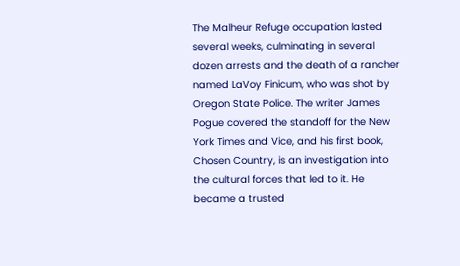The Malheur Refuge occupation lasted several weeks, culminating in several dozen arrests and the death of a rancher named LaVoy Finicum, who was shot by Oregon State Police. The writer James Pogue covered the standoff for the New York Times and Vice, and his first book, Chosen Country, is an investigation into the cultural forces that led to it. He became a trusted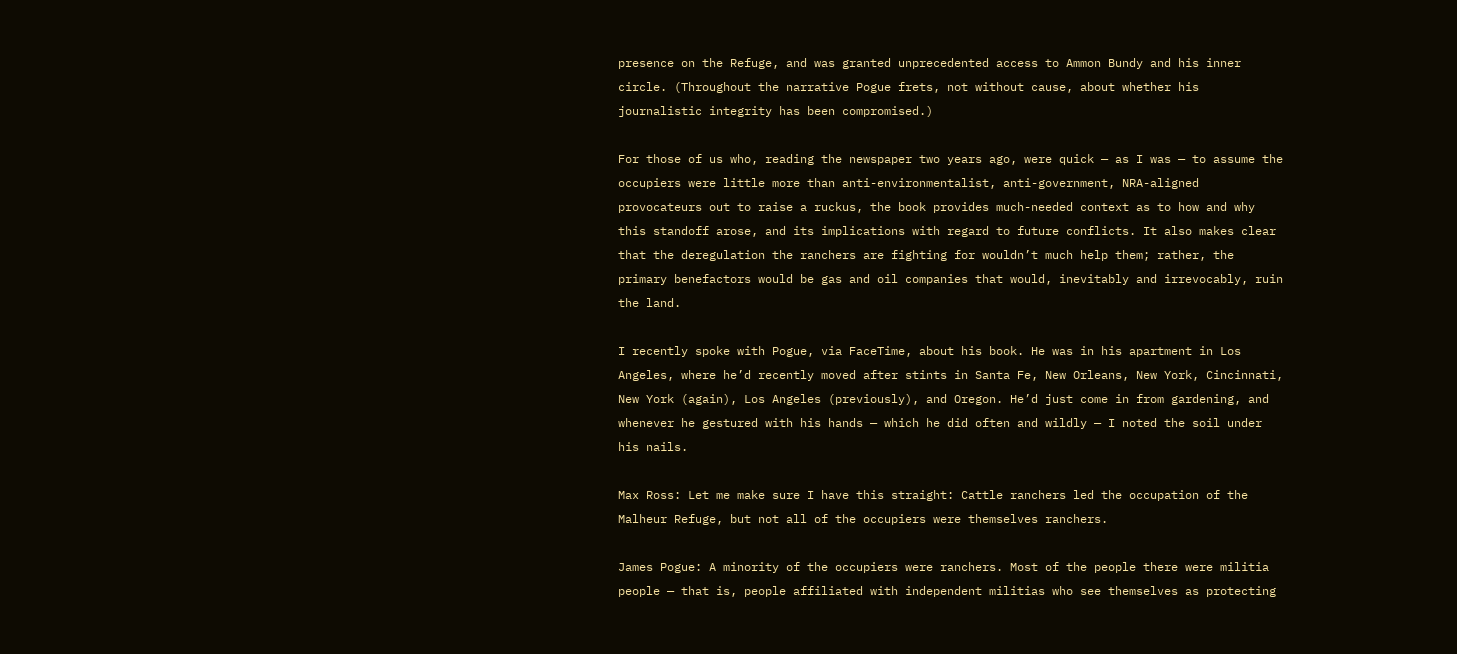presence on the Refuge, and was granted unprecedented access to Ammon Bundy and his inner circle. (Throughout the narrative Pogue frets, not without cause, about whether his journalistic integrity has been compromised.)

For those of us who, reading the newspaper two years ago, were quick — as I was — to assume the occupiers were little more than anti-environmentalist, anti-government, NRA-aligned provocateurs out to raise a ruckus, the book provides much-needed context as to how and why this standoff arose, and its implications with regard to future conflicts. It also makes clear that the deregulation the ranchers are fighting for wouldn’t much help them; rather, the primary benefactors would be gas and oil companies that would, inevitably and irrevocably, ruin the land.

I recently spoke with Pogue, via FaceTime, about his book. He was in his apartment in Los Angeles, where he’d recently moved after stints in Santa Fe, New Orleans, New York, Cincinnati, New York (again), Los Angeles (previously), and Oregon. He’d just come in from gardening, and whenever he gestured with his hands — which he did often and wildly — I noted the soil under his nails.

Max Ross: Let me make sure I have this straight: Cattle ranchers led the occupation of the Malheur Refuge, but not all of the occupiers were themselves ranchers.

James Pogue: A minority of the occupiers were ranchers. Most of the people there were militia people — that is, people affiliated with independent militias who see themselves as protecting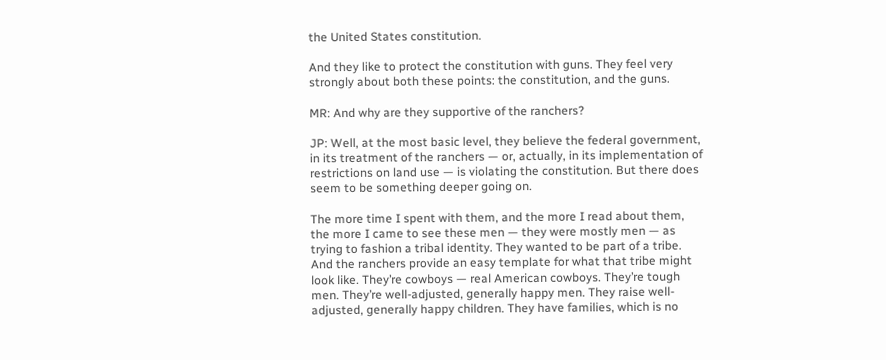the United States constitution.

And they like to protect the constitution with guns. They feel very strongly about both these points: the constitution, and the guns.

MR: And why are they supportive of the ranchers?

JP: Well, at the most basic level, they believe the federal government, in its treatment of the ranchers — or, actually, in its implementation of restrictions on land use — is violating the constitution. But there does seem to be something deeper going on.

The more time I spent with them, and the more I read about them, the more I came to see these men — they were mostly men — as trying to fashion a tribal identity. They wanted to be part of a tribe. And the ranchers provide an easy template for what that tribe might look like. They’re cowboys — real American cowboys. They’re tough men. They’re well-adjusted, generally happy men. They raise well-adjusted, generally happy children. They have families, which is no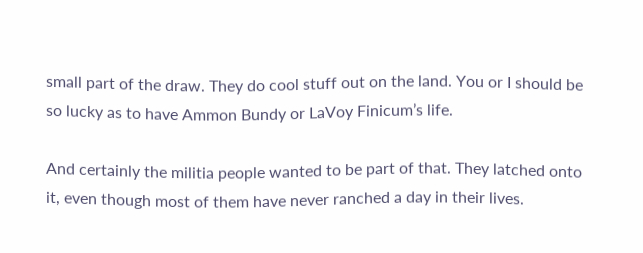small part of the draw. They do cool stuff out on the land. You or I should be so lucky as to have Ammon Bundy or LaVoy Finicum’s life.

And certainly the militia people wanted to be part of that. They latched onto it, even though most of them have never ranched a day in their lives.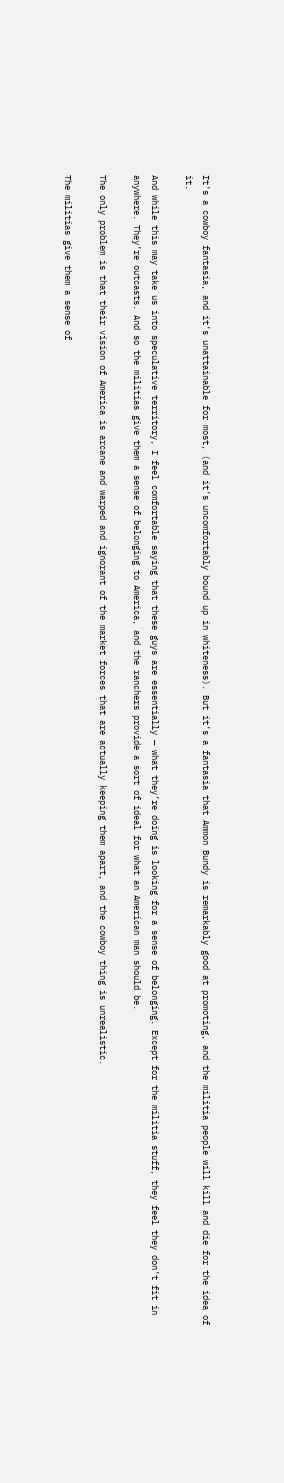It’s a cowboy fantasia, and it’s unattainable for most, (and it’s uncomfortably bound up in whiteness). But it’s a fantasia that Ammon Bundy is remarkably good at promoting, and the militia people will kill and die for the idea of it.

And while this may take us into speculative territory, I feel comfortable saying that these guys are essentially — what they’re doing is looking for a sense of belonging. Except for the militia stuff, they feel they don’t fit in anywhere. They’re outcasts. And so the militias give them a sense of belonging to America, and the ranchers provide a sort of ideal for what an American man should be.

The only problem is that their vision of America is arcane and warped and ignorant of the market forces that are actually keeping them apart, and the cowboy thing is unrealistic.

The militias give them a sense of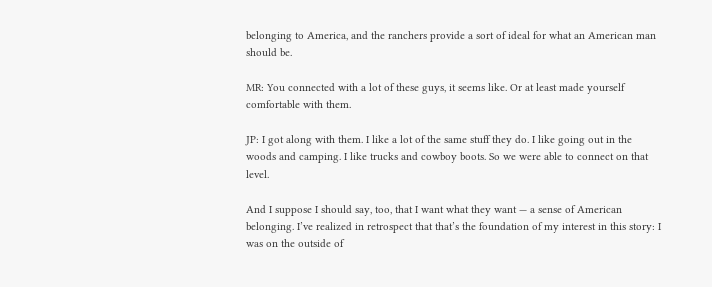belonging to America, and the ranchers provide a sort of ideal for what an American man should be.

MR: You connected with a lot of these guys, it seems like. Or at least made yourself comfortable with them.

JP: I got along with them. I like a lot of the same stuff they do. I like going out in the woods and camping. I like trucks and cowboy boots. So we were able to connect on that level.

And I suppose I should say, too, that I want what they want — a sense of American belonging. I’ve realized in retrospect that that’s the foundation of my interest in this story: I was on the outside of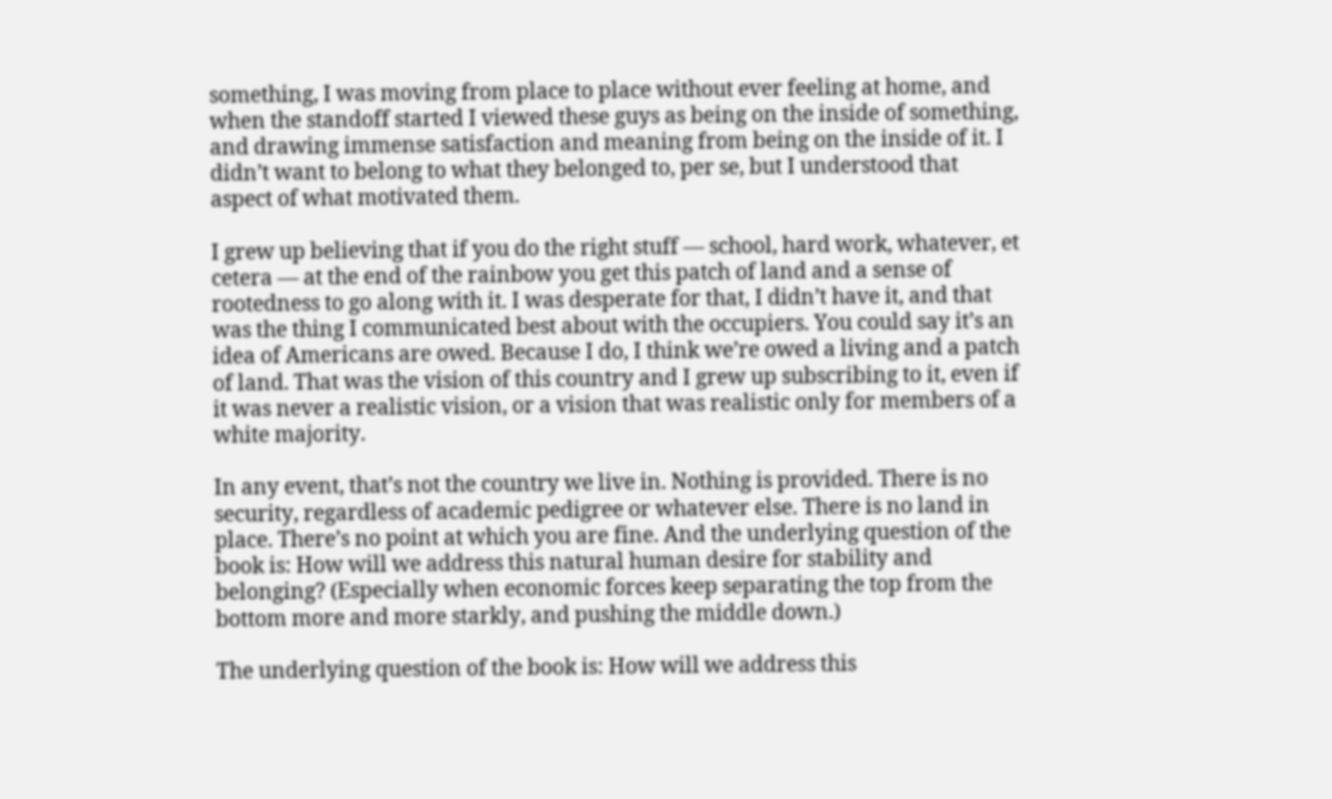something, I was moving from place to place without ever feeling at home, and when the standoff started I viewed these guys as being on the inside of something, and drawing immense satisfaction and meaning from being on the inside of it. I didn’t want to belong to what they belonged to, per se, but I understood that aspect of what motivated them.

I grew up believing that if you do the right stuff — school, hard work, whatever, et cetera — at the end of the rainbow you get this patch of land and a sense of rootedness to go along with it. I was desperate for that, I didn’t have it, and that was the thing I communicated best about with the occupiers. You could say it’s an idea of Americans are owed. Because I do, I think we’re owed a living and a patch of land. That was the vision of this country and I grew up subscribing to it, even if it was never a realistic vision, or a vision that was realistic only for members of a white majority.

In any event, that’s not the country we live in. Nothing is provided. There is no security, regardless of academic pedigree or whatever else. There is no land in place. There’s no point at which you are fine. And the underlying question of the book is: How will we address this natural human desire for stability and belonging? (Especially when economic forces keep separating the top from the bottom more and more starkly, and pushing the middle down.)

The underlying question of the book is: How will we address this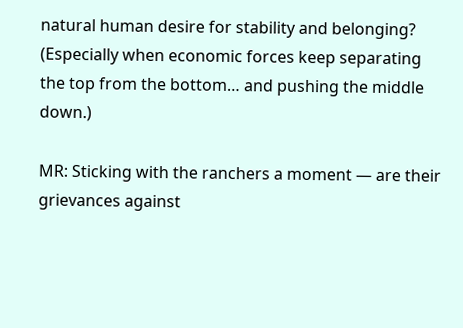natural human desire for stability and belonging? (Especially when economic forces keep separating the top from the bottom… and pushing the middle down.)

MR: Sticking with the ranchers a moment — are their grievances against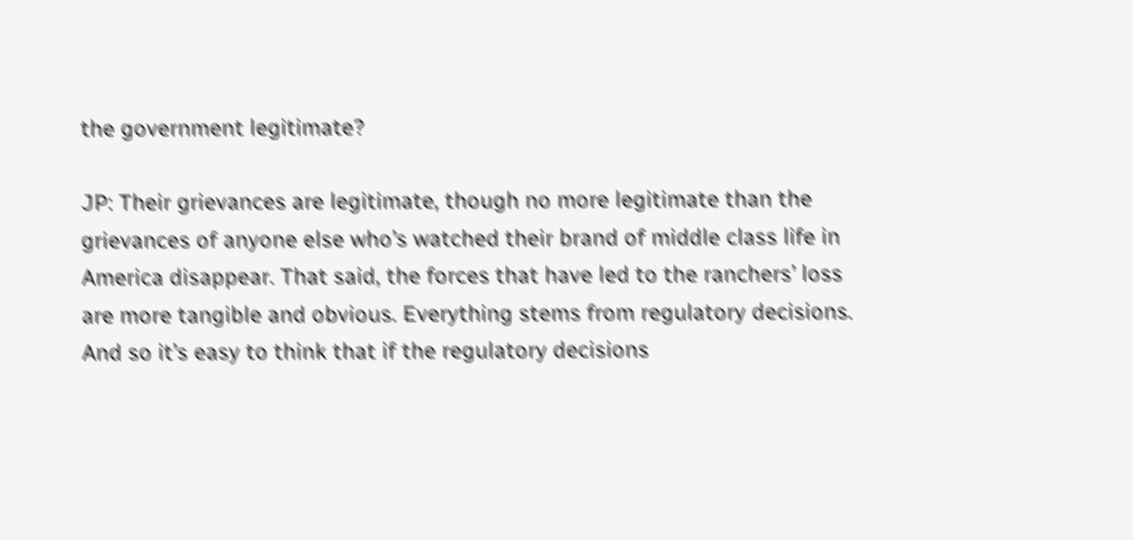the government legitimate?

JP: Their grievances are legitimate, though no more legitimate than the grievances of anyone else who’s watched their brand of middle class life in America disappear. That said, the forces that have led to the ranchers’ loss are more tangible and obvious. Everything stems from regulatory decisions. And so it’s easy to think that if the regulatory decisions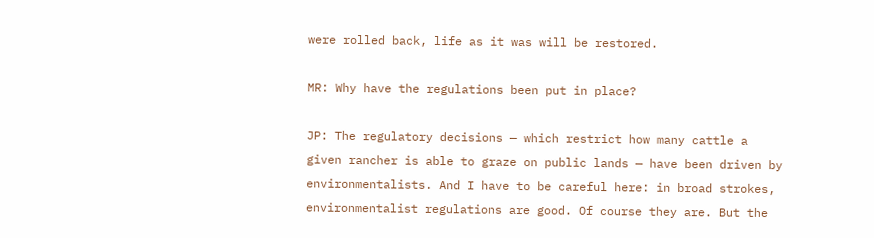were rolled back, life as it was will be restored.

MR: Why have the regulations been put in place?

JP: The regulatory decisions — which restrict how many cattle a given rancher is able to graze on public lands — have been driven by environmentalists. And I have to be careful here: in broad strokes, environmentalist regulations are good. Of course they are. But the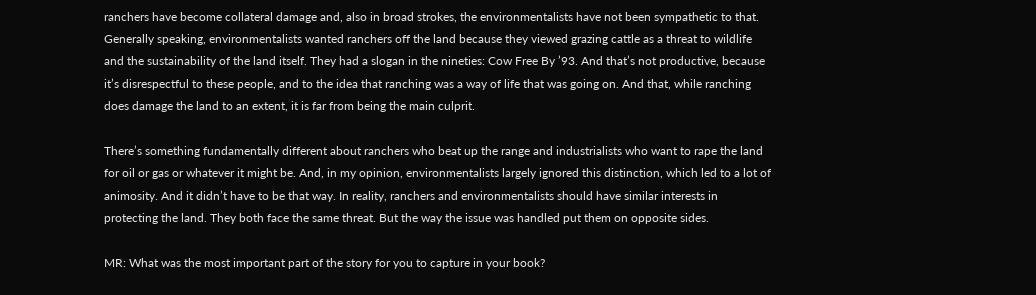ranchers have become collateral damage and, also in broad strokes, the environmentalists have not been sympathetic to that. Generally speaking, environmentalists wanted ranchers off the land because they viewed grazing cattle as a threat to wildlife and the sustainability of the land itself. They had a slogan in the nineties: Cow Free By ’93. And that’s not productive, because it’s disrespectful to these people, and to the idea that ranching was a way of life that was going on. And that, while ranching does damage the land to an extent, it is far from being the main culprit.

There’s something fundamentally different about ranchers who beat up the range and industrialists who want to rape the land for oil or gas or whatever it might be. And, in my opinion, environmentalists largely ignored this distinction, which led to a lot of animosity. And it didn’t have to be that way. In reality, ranchers and environmentalists should have similar interests in protecting the land. They both face the same threat. But the way the issue was handled put them on opposite sides.

MR: What was the most important part of the story for you to capture in your book?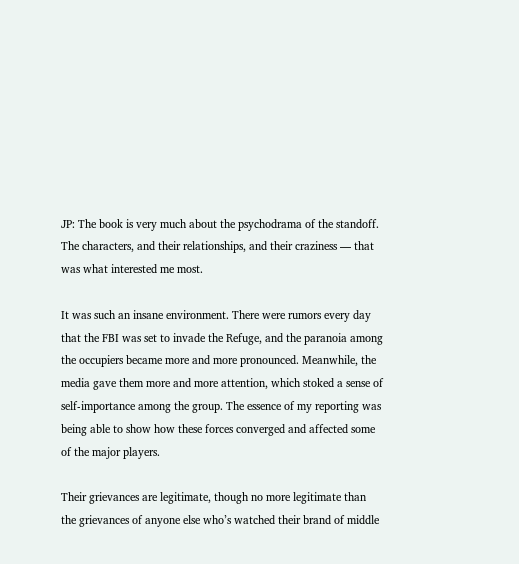JP: The book is very much about the psychodrama of the standoff. The characters, and their relationships, and their craziness — that was what interested me most.

It was such an insane environment. There were rumors every day that the FBI was set to invade the Refuge, and the paranoia among the occupiers became more and more pronounced. Meanwhile, the media gave them more and more attention, which stoked a sense of self-importance among the group. The essence of my reporting was being able to show how these forces converged and affected some of the major players.

Their grievances are legitimate, though no more legitimate than the grievances of anyone else who’s watched their brand of middle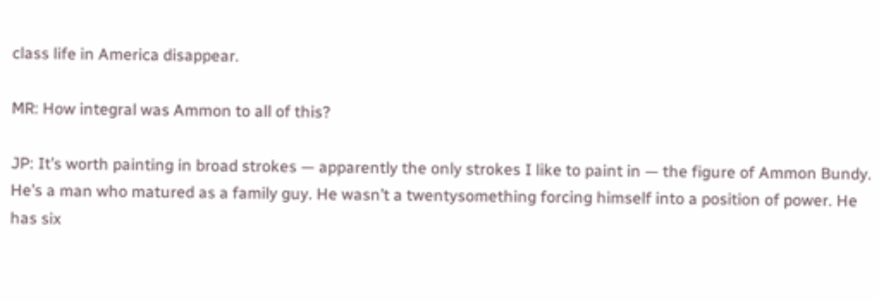class life in America disappear.

MR: How integral was Ammon to all of this?

JP: It’s worth painting in broad strokes — apparently the only strokes I like to paint in — the figure of Ammon Bundy. He’s a man who matured as a family guy. He wasn’t a twentysomething forcing himself into a position of power. He has six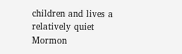children and lives a relatively quiet Mormon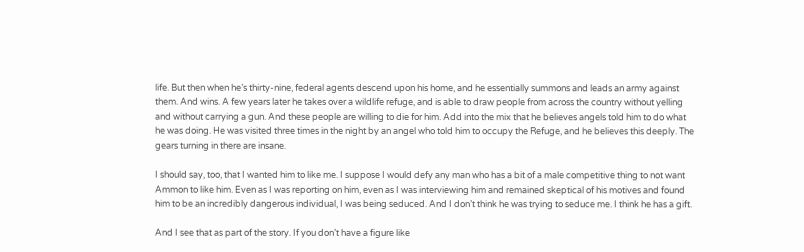life. But then when he’s thirty-nine, federal agents descend upon his home, and he essentially summons and leads an army against them. And wins. A few years later he takes over a wildlife refuge, and is able to draw people from across the country without yelling and without carrying a gun. And these people are willing to die for him. Add into the mix that he believes angels told him to do what he was doing. He was visited three times in the night by an angel who told him to occupy the Refuge, and he believes this deeply. The gears turning in there are insane.

I should say, too, that I wanted him to like me. I suppose I would defy any man who has a bit of a male competitive thing to not want Ammon to like him. Even as I was reporting on him, even as I was interviewing him and remained skeptical of his motives and found him to be an incredibly dangerous individual, I was being seduced. And I don’t think he was trying to seduce me. I think he has a gift.

And I see that as part of the story. If you don’t have a figure like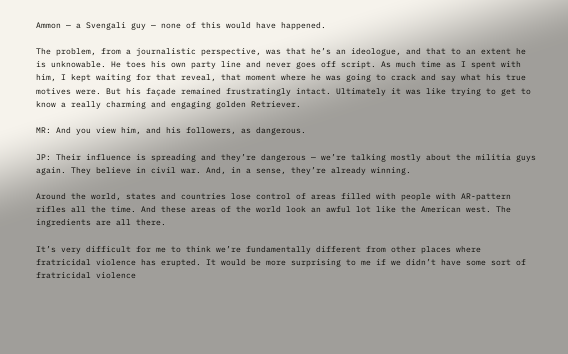Ammon — a Svengali guy — none of this would have happened.

The problem, from a journalistic perspective, was that he’s an ideologue, and that to an extent he is unknowable. He toes his own party line and never goes off script. As much time as I spent with him, I kept waiting for that reveal, that moment where he was going to crack and say what his true motives were. But his façade remained frustratingly intact. Ultimately it was like trying to get to know a really charming and engaging golden Retriever.

MR: And you view him, and his followers, as dangerous.

JP: Their influence is spreading and they’re dangerous — we’re talking mostly about the militia guys again. They believe in civil war. And, in a sense, they’re already winning.

Around the world, states and countries lose control of areas filled with people with AR-pattern rifles all the time. And these areas of the world look an awful lot like the American west. The ingredients are all there.

It’s very difficult for me to think we’re fundamentally different from other places where fratricidal violence has erupted. It would be more surprising to me if we didn’t have some sort of fratricidal violence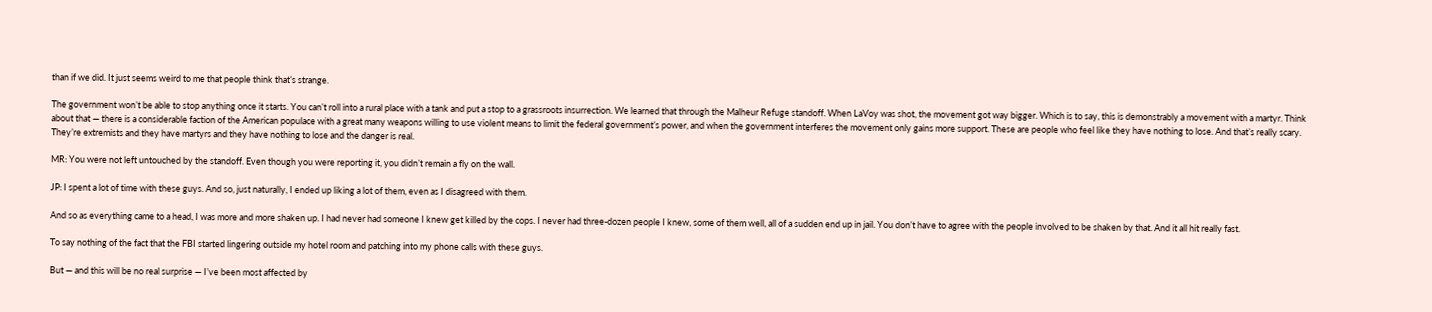than if we did. It just seems weird to me that people think that’s strange.

The government won’t be able to stop anything once it starts. You can’t roll into a rural place with a tank and put a stop to a grassroots insurrection. We learned that through the Malheur Refuge standoff. When LaVoy was shot, the movement got way bigger. Which is to say, this is demonstrably a movement with a martyr. Think about that — there is a considerable faction of the American populace with a great many weapons willing to use violent means to limit the federal government’s power, and when the government interferes the movement only gains more support. These are people who feel like they have nothing to lose. And that’s really scary. They’re extremists and they have martyrs and they have nothing to lose and the danger is real.

MR: You were not left untouched by the standoff. Even though you were reporting it, you didn’t remain a fly on the wall.

JP: I spent a lot of time with these guys. And so, just naturally, I ended up liking a lot of them, even as I disagreed with them.

And so as everything came to a head, I was more and more shaken up. I had never had someone I knew get killed by the cops. I never had three-dozen people I knew, some of them well, all of a sudden end up in jail. You don’t have to agree with the people involved to be shaken by that. And it all hit really fast.

To say nothing of the fact that the FBI started lingering outside my hotel room and patching into my phone calls with these guys.

But — and this will be no real surprise — I’ve been most affected by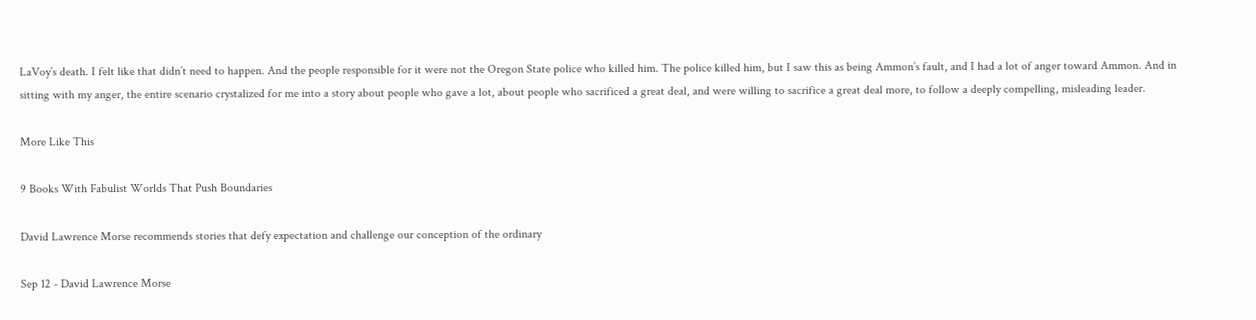LaVoy’s death. I felt like that didn’t need to happen. And the people responsible for it were not the Oregon State police who killed him. The police killed him, but I saw this as being Ammon’s fault, and I had a lot of anger toward Ammon. And in sitting with my anger, the entire scenario crystalized for me into a story about people who gave a lot, about people who sacrificed a great deal, and were willing to sacrifice a great deal more, to follow a deeply compelling, misleading leader.

More Like This

9 Books With Fabulist Worlds That Push Boundaries

David Lawrence Morse recommends stories that defy expectation and challenge our conception of the ordinary

Sep 12 - David Lawrence Morse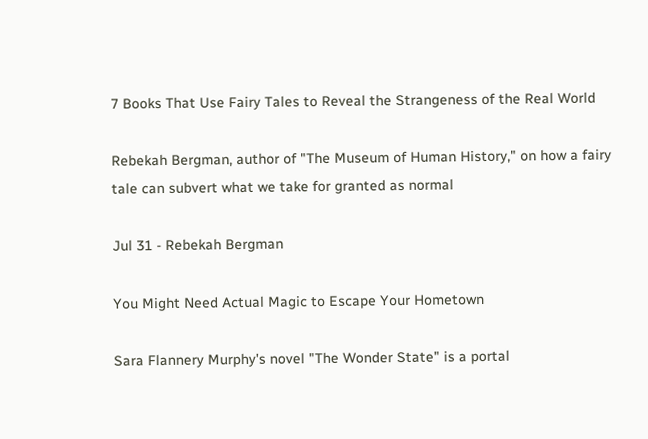7 Books That Use Fairy Tales to Reveal the Strangeness of the Real World

Rebekah Bergman, author of "The Museum of Human History," on how a fairy tale can subvert what we take for granted as normal

Jul 31 - Rebekah Bergman

You Might Need Actual Magic to Escape Your Hometown

Sara Flannery Murphy's novel "The Wonder State" is a portal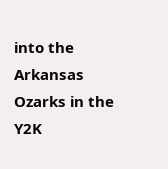into the Arkansas Ozarks in the Y2K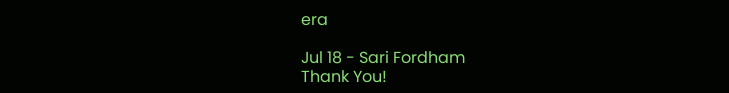era

Jul 18 - Sari Fordham
Thank You!